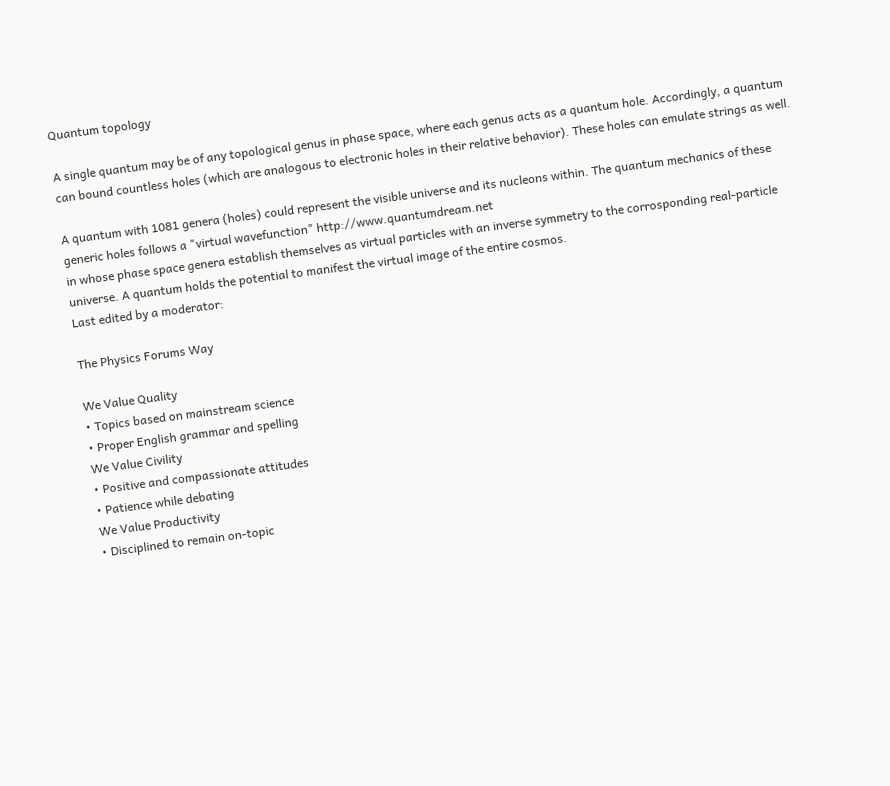Quantum topology

A single quantum may be of any topological genus in phase space, where each genus acts as a quantum hole. Accordingly, a quantum can bound countless holes (which are analogous to electronic holes in their relative behavior). These holes can emulate strings as well.

A quantum with 1081 genera (holes) could represent the visible universe and its nucleons within. The quantum mechanics of these generic holes follows a "virtual wavefunction" http://www.quantumdream.net
in whose phase space genera establish themselves as virtual particles with an inverse symmetry to the corrosponding real-particle universe. A quantum holds the potential to manifest the virtual image of the entire cosmos.
Last edited by a moderator:

The Physics Forums Way

We Value Quality
• Topics based on mainstream science
• Proper English grammar and spelling
We Value Civility
• Positive and compassionate attitudes
• Patience while debating
We Value Productivity
• Disciplined to remain on-topic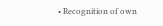• Recognition of own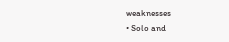weaknesses
• Solo and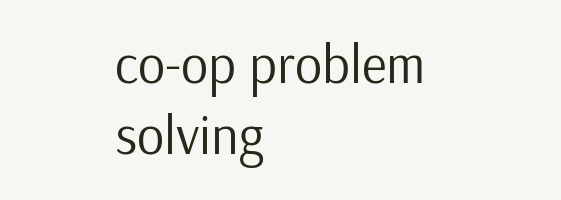co-op problem solving